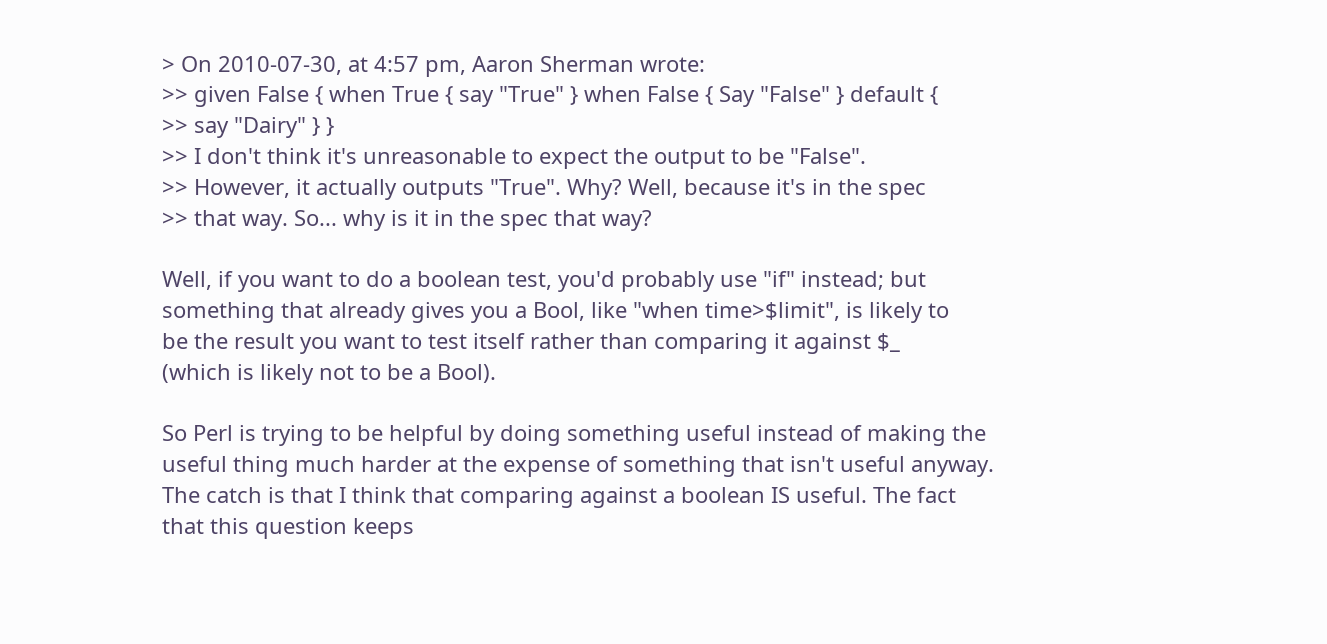> On 2010-07-30, at 4:57 pm, Aaron Sherman wrote:
>> given False { when True { say "True" } when False { Say "False" } default {
>> say "Dairy" } }
>> I don't think it's unreasonable to expect the output to be "False".
>> However, it actually outputs "True". Why? Well, because it's in the spec
>> that way. So... why is it in the spec that way?

Well, if you want to do a boolean test, you'd probably use "if" instead; but
something that already gives you a Bool, like "when time>$limit", is likely to
be the result you want to test itself rather than comparing it against $_
(which is likely not to be a Bool).

So Perl is trying to be helpful by doing something useful instead of making the
useful thing much harder at the expense of something that isn't useful anyway.
The catch is that I think that comparing against a boolean IS useful. The fact
that this question keeps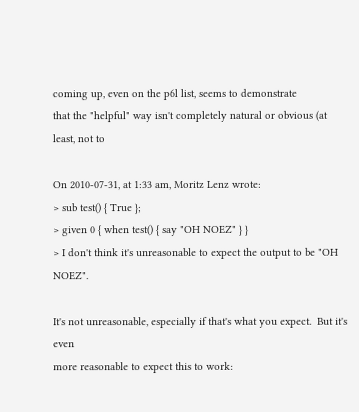coming up, even on the p6l list, seems to demonstrate
that the "helpful" way isn't completely natural or obvious (at least, not to

On 2010-07-31, at 1:33 am, Moritz Lenz wrote:
> sub test() { True };
> given 0 { when test() { say "OH NOEZ" } }
> I don't think it's unreasonable to expect the output to be "OH NOEZ".

It's not unreasonable, especially if that's what you expect.  But it's even
more reasonable to expect this to work: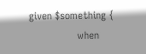given $something {
                when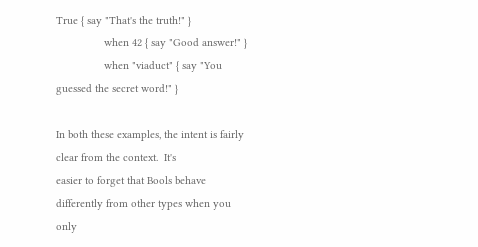True { say "That's the truth!" }
                when 42 { say "Good answer!" }
                when "viaduct" { say "You guessed the secret word!" }

In both these examples, the intent is fairly clear from the context.  It's
easier to forget that Bools behave differently from other types when you only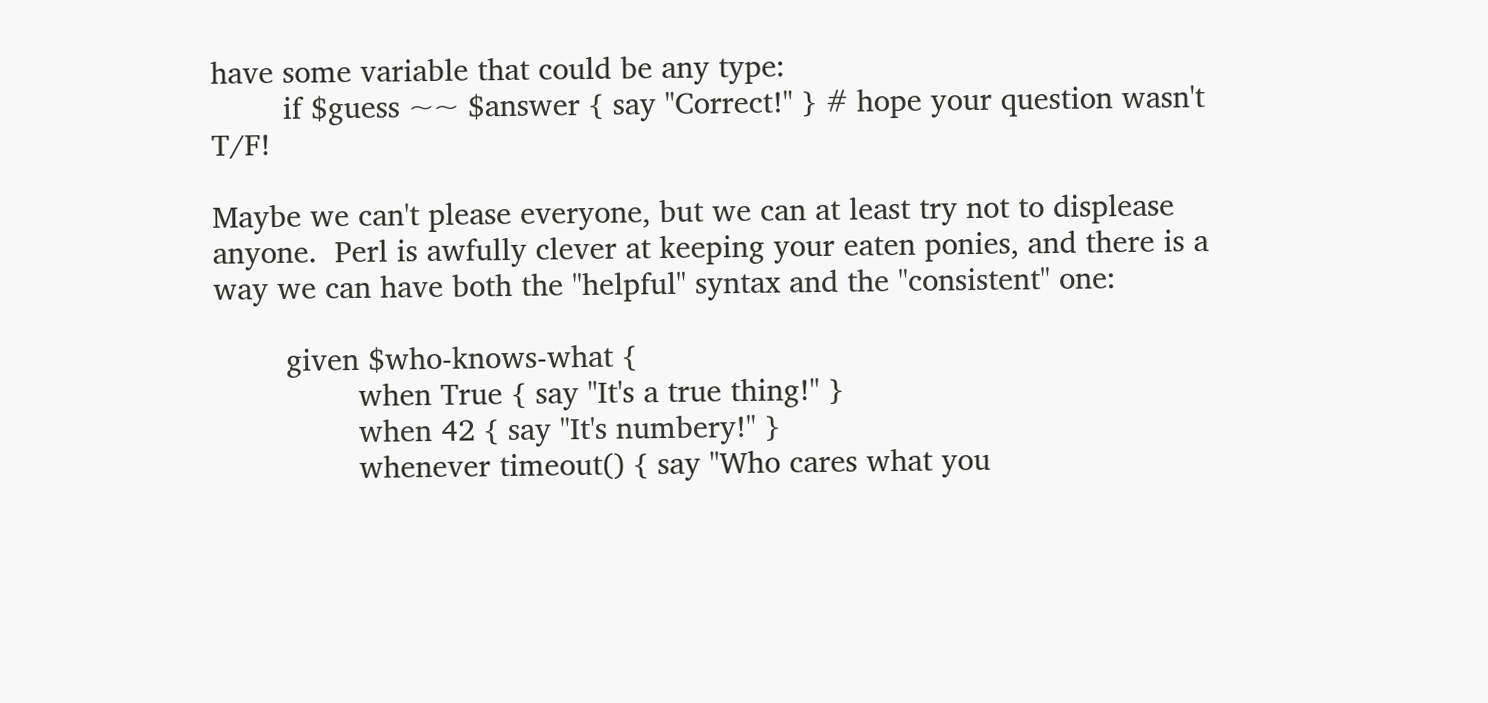have some variable that could be any type:
        if $guess ~~ $answer { say "Correct!" } # hope your question wasn't T/F!

Maybe we can't please everyone, but we can at least try not to displease
anyone.  Perl is awfully clever at keeping your eaten ponies, and there is a
way we can have both the "helpful" syntax and the "consistent" one:

        given $who-knows-what {
                when True { say "It's a true thing!" }
                when 42 { say "It's numbery!" }
                whenever timeout() { say "Who cares what you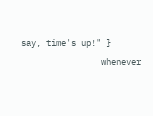say, time's up!" }
                whenever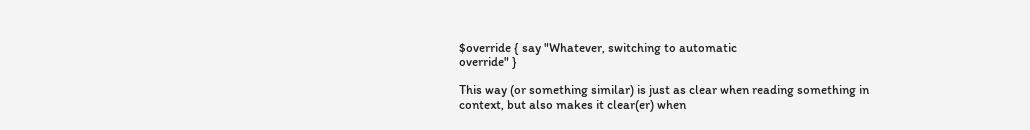$override { say "Whatever, switching to automatic
override" }

This way (or something similar) is just as clear when reading something in
context, but also makes it clear(er) when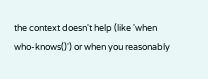the context doesn't help (like 'when
who-knows()') or when you reasonably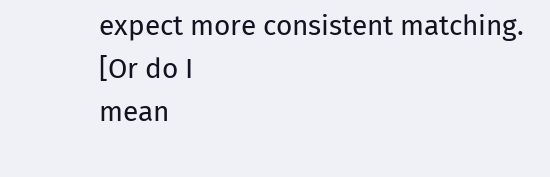expect more consistent matching.  [Or do I
mean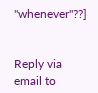"whenever"??]


Reply via email to